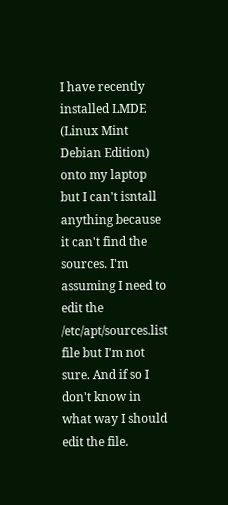I have recently installed LMDE (Linux Mint Debian Edition) onto my laptop but I can't isntall anything because it can't find the sources. I'm assuming I need to edit the /etc/apt/sources.list file but I'm not sure. And if so I don't know in what way I should edit the file.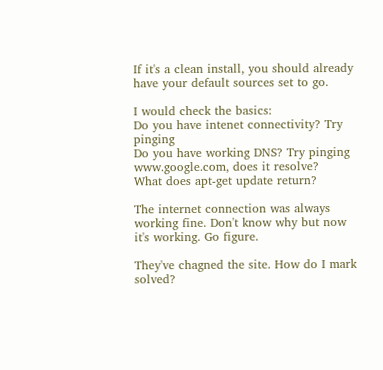If it's a clean install, you should already have your default sources set to go.

I would check the basics:
Do you have intenet connectivity? Try pinging
Do you have working DNS? Try pinging www.google.com, does it resolve?
What does apt-get update return?

The internet connection was always working fine. Don't know why but now it's working. Go figure.

They've chagned the site. How do I mark solved?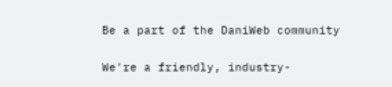Be a part of the DaniWeb community

We're a friendly, industry-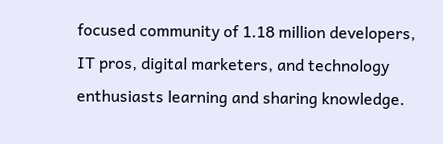focused community of 1.18 million developers, IT pros, digital marketers, and technology enthusiasts learning and sharing knowledge.